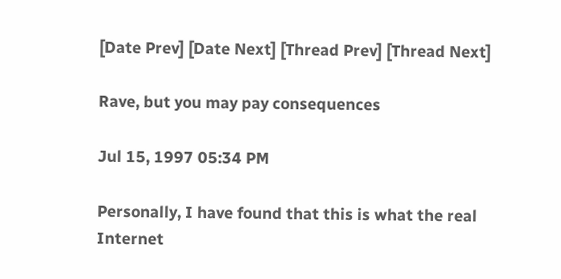[Date Prev] [Date Next] [Thread Prev] [Thread Next]

Rave, but you may pay consequences

Jul 15, 1997 05:34 PM

Personally, I have found that this is what the real Internet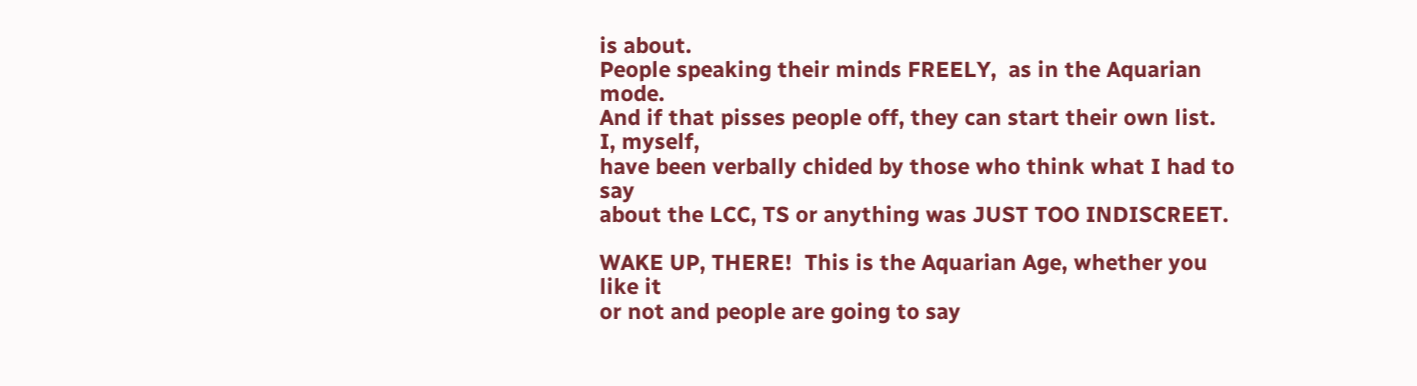is about.
People speaking their minds FREELY,  as in the Aquarian mode.
And if that pisses people off, they can start their own list.  I, myself,
have been verbally chided by those who think what I had to say
about the LCC, TS or anything was JUST TOO INDISCREET.

WAKE UP, THERE!  This is the Aquarian Age, whether you like it
or not and people are going to say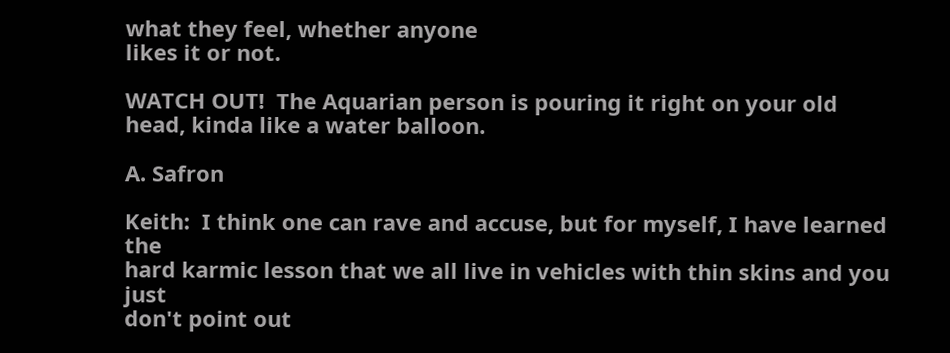what they feel, whether anyone
likes it or not.

WATCH OUT!  The Aquarian person is pouring it right on your old
head, kinda like a water balloon.

A. Safron

Keith:  I think one can rave and accuse, but for myself, I have learned the
hard karmic lesson that we all live in vehicles with thin skins and you just
don't point out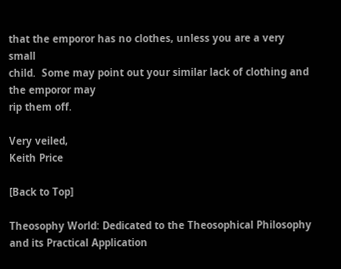that the emporor has no clothes, unless you are a very small
child.  Some may point out your similar lack of clothing and the emporor may
rip them off.

Very veiled,
Keith Price

[Back to Top]

Theosophy World: Dedicated to the Theosophical Philosophy and its Practical Application